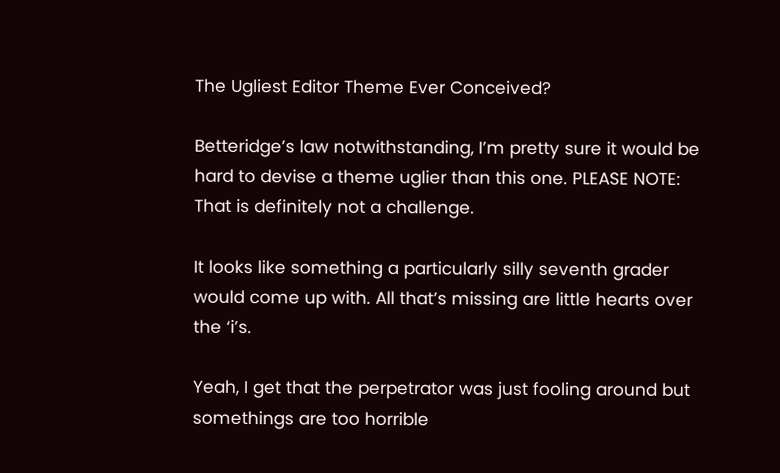The Ugliest Editor Theme Ever Conceived?

Betteridge’s law notwithstanding, I’m pretty sure it would be hard to devise a theme uglier than this one. PLEASE NOTE: That is definitely not a challenge.

It looks like something a particularly silly seventh grader would come up with. All that’s missing are little hearts over the ‘i’s.

Yeah, I get that the perpetrator was just fooling around but somethings are too horrible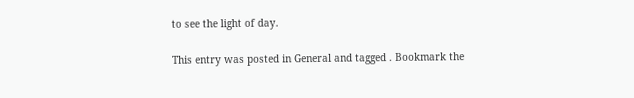to see the light of day.

This entry was posted in General and tagged . Bookmark the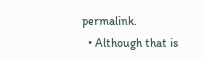permalink.
  • Although that is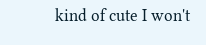kind of cute I won't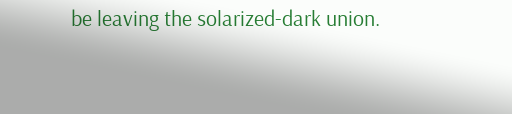be leaving the solarized-dark union.